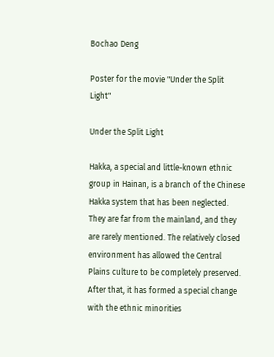Bochao Deng

Poster for the movie "Under the Split Light"

Under the Split Light

Hakka, a special and little-known ethnic group in Hainan, is a branch of the Chinese Hakka system that has been neglected. They are far from the mainland, and they are rarely mentioned. The relatively closed environment has allowed the Central Plains culture to be completely preserved. After that, it has formed a special change with the ethnic minorities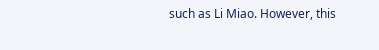such as Li Miao. However, this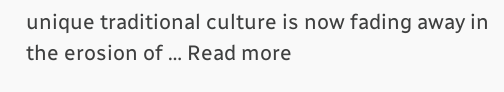unique traditional culture is now fading away in the erosion of … Read more